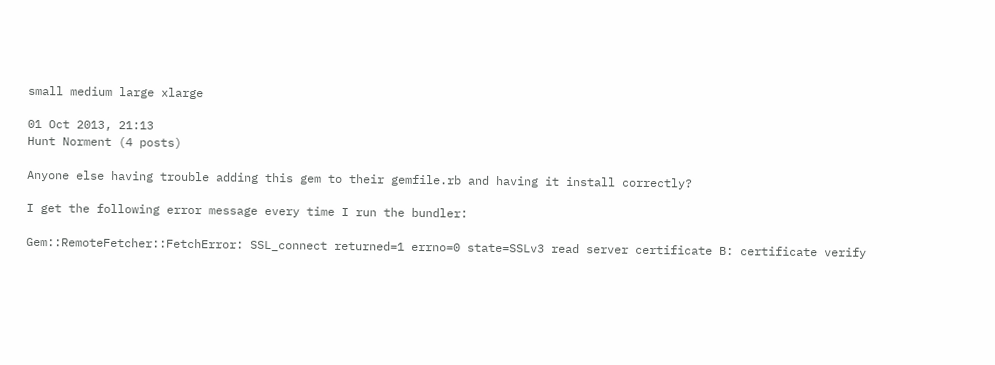small medium large xlarge

01 Oct 2013, 21:13
Hunt Norment (4 posts)

Anyone else having trouble adding this gem to their gemfile.rb and having it install correctly?

I get the following error message every time I run the bundler:

Gem::RemoteFetcher::FetchError: SSL_connect returned=1 errno=0 state=SSLv3 read server certificate B: certificate verify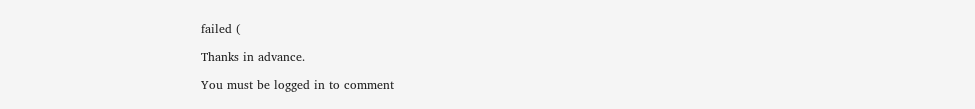failed (

Thanks in advance.

You must be logged in to comment